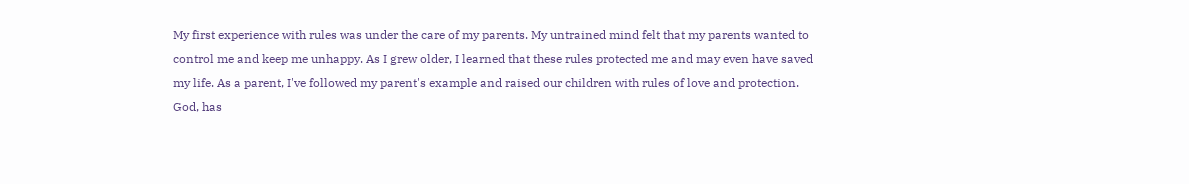My first experience with rules was under the care of my parents. My untrained mind felt that my parents wanted to control me and keep me unhappy. As I grew older, I learned that these rules protected me and may even have saved my life. As a parent, I've followed my parent's example and raised our children with rules of love and protection. God, has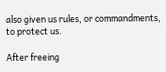also given us rules, or commandments, to protect us.

After freeing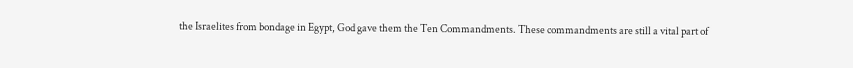the Israelites from bondage in Egypt, God gave them the Ten Commandments. These commandments are still a vital part of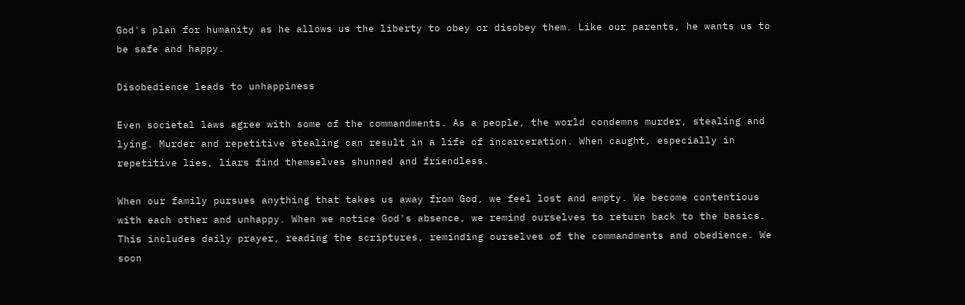God's plan for humanity as he allows us the liberty to obey or disobey them. Like our parents, he wants us to be safe and happy.

Disobedience leads to unhappiness

Even societal laws agree with some of the commandments. As a people, the world condemns murder, stealing and lying. Murder and repetitive stealing can result in a life of incarceration. When caught, especially in repetitive lies, liars find themselves shunned and friendless.

When our family pursues anything that takes us away from God, we feel lost and empty. We become contentious with each other and unhappy. When we notice God's absence, we remind ourselves to return back to the basics. This includes daily prayer, reading the scriptures, reminding ourselves of the commandments and obedience. We soon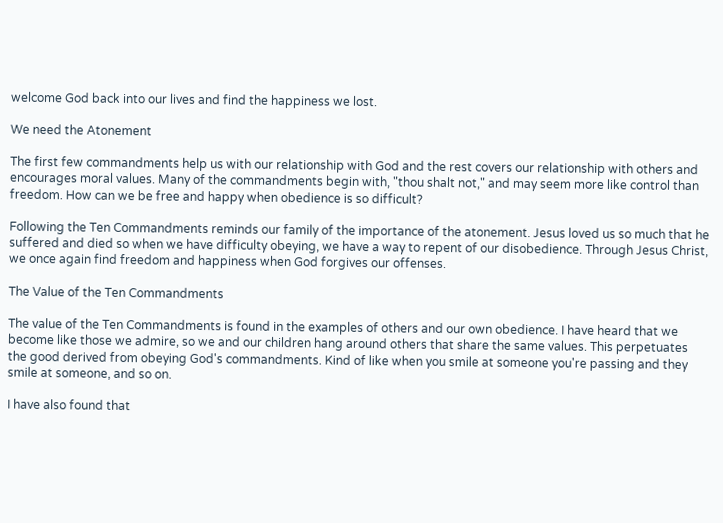welcome God back into our lives and find the happiness we lost.

We need the Atonement

The first few commandments help us with our relationship with God and the rest covers our relationship with others and encourages moral values. Many of the commandments begin with, "thou shalt not," and may seem more like control than freedom. How can we be free and happy when obedience is so difficult?

Following the Ten Commandments reminds our family of the importance of the atonement. Jesus loved us so much that he suffered and died so when we have difficulty obeying, we have a way to repent of our disobedience. Through Jesus Christ, we once again find freedom and happiness when God forgives our offenses.

The Value of the Ten Commandments

The value of the Ten Commandments is found in the examples of others and our own obedience. I have heard that we become like those we admire, so we and our children hang around others that share the same values. This perpetuates the good derived from obeying God's commandments. Kind of like when you smile at someone you're passing and they smile at someone, and so on.

I have also found that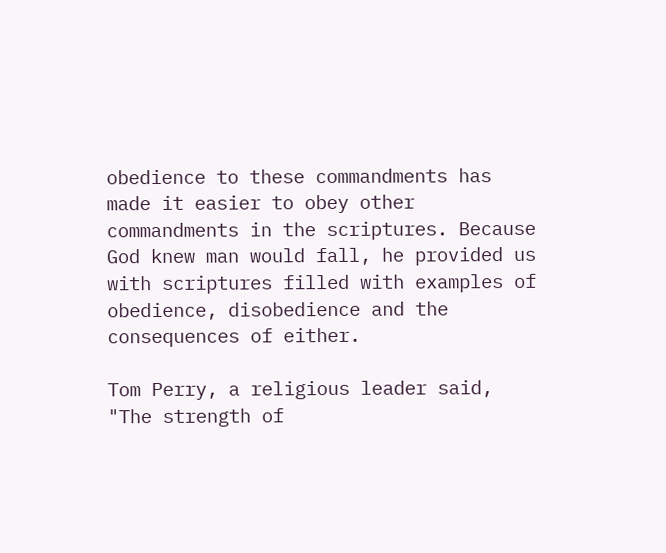obedience to these commandments has made it easier to obey other commandments in the scriptures. Because God knew man would fall, he provided us with scriptures filled with examples of obedience, disobedience and the consequences of either.

Tom Perry, a religious leader said, "The strength of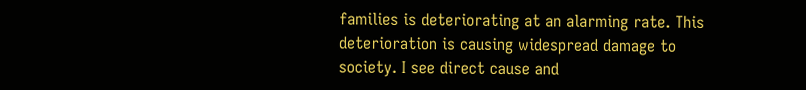families is deteriorating at an alarming rate. This deterioration is causing widespread damage to society. I see direct cause and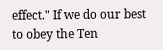effect." If we do our best to obey the Ten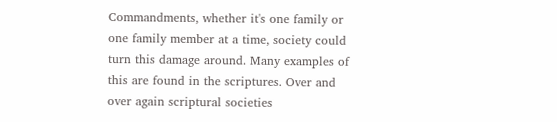Commandments, whether it's one family or one family member at a time, society could turn this damage around. Many examples of this are found in the scriptures. Over and over again scriptural societies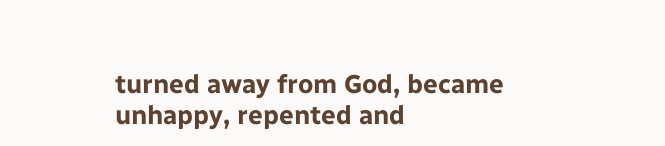turned away from God, became unhappy, repented and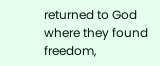returned to God where they found freedom,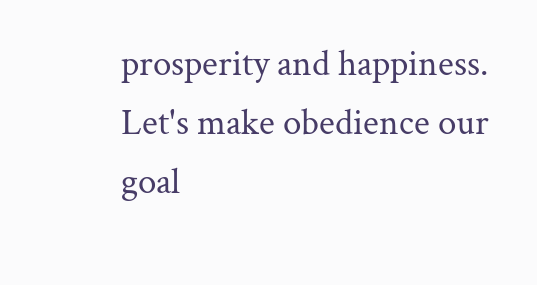prosperity and happiness. Let's make obedience our goal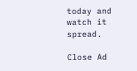today and watch it spread.

Close Ad